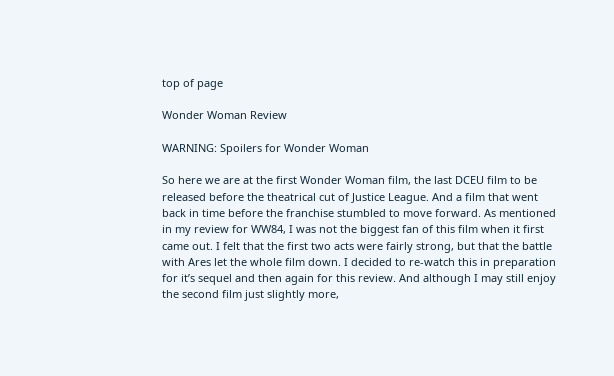top of page

Wonder Woman Review

WARNING: Spoilers for Wonder Woman

So here we are at the first Wonder Woman film, the last DCEU film to be released before the theatrical cut of Justice League. And a film that went back in time before the franchise stumbled to move forward. As mentioned in my review for WW84, I was not the biggest fan of this film when it first came out. I felt that the first two acts were fairly strong, but that the battle with Ares let the whole film down. I decided to re-watch this in preparation for it’s sequel and then again for this review. And although I may still enjoy the second film just slightly more,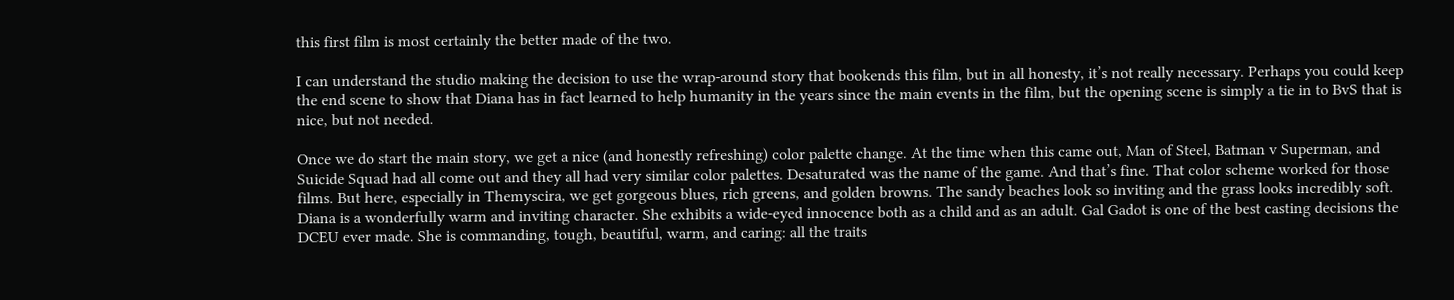this first film is most certainly the better made of the two.

I can understand the studio making the decision to use the wrap-around story that bookends this film, but in all honesty, it’s not really necessary. Perhaps you could keep the end scene to show that Diana has in fact learned to help humanity in the years since the main events in the film, but the opening scene is simply a tie in to BvS that is nice, but not needed.

Once we do start the main story, we get a nice (and honestly refreshing) color palette change. At the time when this came out, Man of Steel, Batman v Superman, and Suicide Squad had all come out and they all had very similar color palettes. Desaturated was the name of the game. And that’s fine. That color scheme worked for those films. But here, especially in Themyscira, we get gorgeous blues, rich greens, and golden browns. The sandy beaches look so inviting and the grass looks incredibly soft. Diana is a wonderfully warm and inviting character. She exhibits a wide-eyed innocence both as a child and as an adult. Gal Gadot is one of the best casting decisions the DCEU ever made. She is commanding, tough, beautiful, warm, and caring: all the traits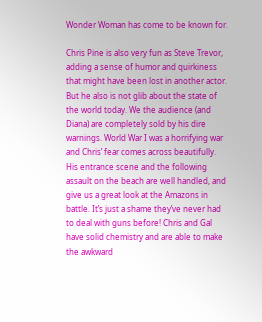Wonder Woman has come to be known for.

Chris Pine is also very fun as Steve Trevor, adding a sense of humor and quirkiness that might have been lost in another actor. But he also is not glib about the state of the world today. We the audience (and Diana) are completely sold by his dire warnings. World War I was a horrifying war and Chris’ fear comes across beautifully. His entrance scene and the following assault on the beach are well handled, and give us a great look at the Amazons in battle. It’s just a shame they’ve never had to deal with guns before! Chris and Gal have solid chemistry and are able to make the awkward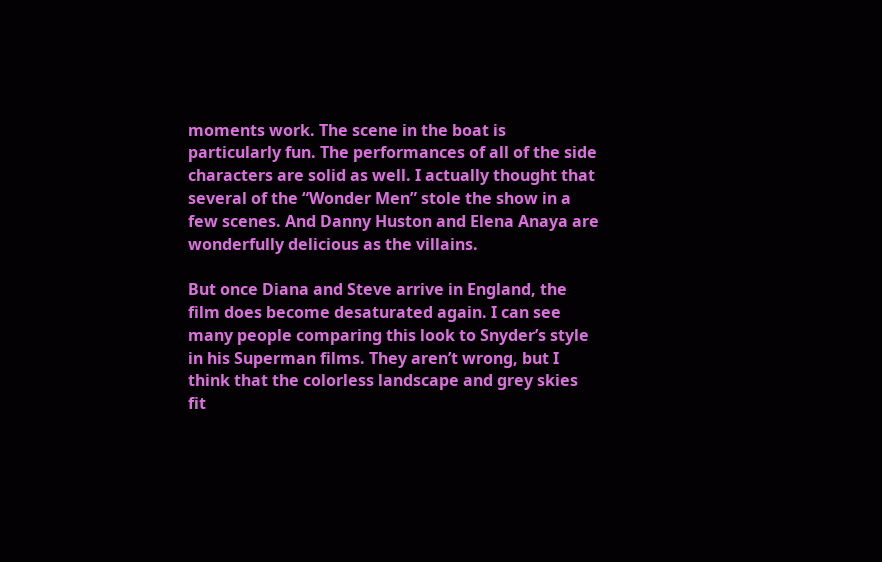moments work. The scene in the boat is particularly fun. The performances of all of the side characters are solid as well. I actually thought that several of the “Wonder Men” stole the show in a few scenes. And Danny Huston and Elena Anaya are wonderfully delicious as the villains.

But once Diana and Steve arrive in England, the film does become desaturated again. I can see many people comparing this look to Snyder’s style in his Superman films. They aren’t wrong, but I think that the colorless landscape and grey skies fit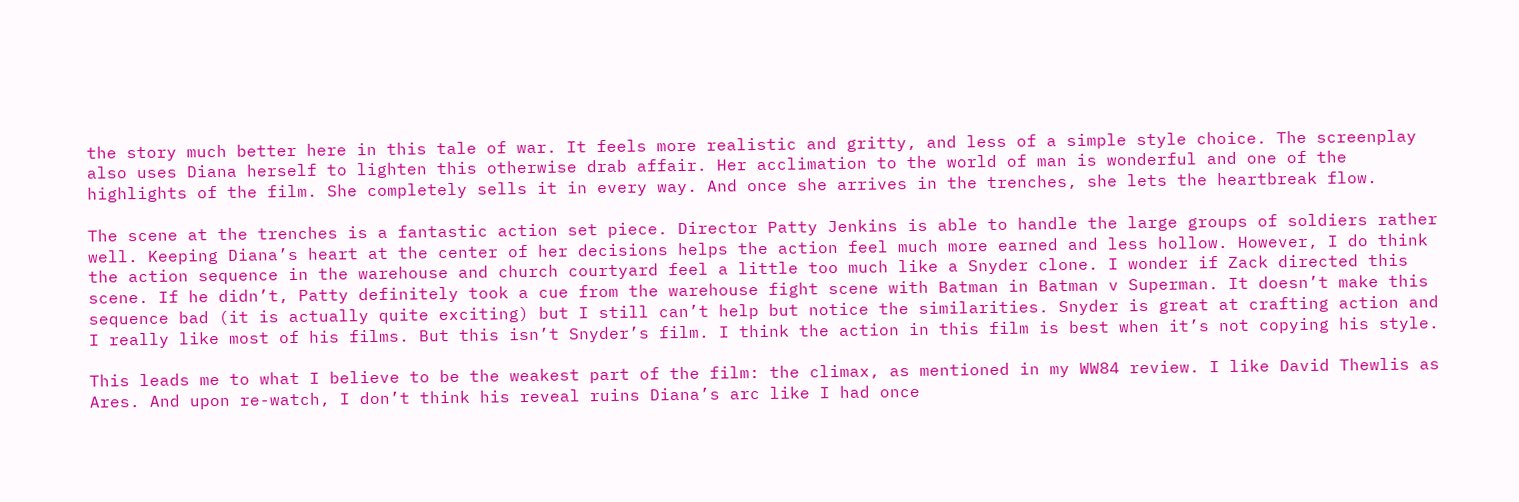the story much better here in this tale of war. It feels more realistic and gritty, and less of a simple style choice. The screenplay also uses Diana herself to lighten this otherwise drab affair. Her acclimation to the world of man is wonderful and one of the highlights of the film. She completely sells it in every way. And once she arrives in the trenches, she lets the heartbreak flow.

The scene at the trenches is a fantastic action set piece. Director Patty Jenkins is able to handle the large groups of soldiers rather well. Keeping Diana’s heart at the center of her decisions helps the action feel much more earned and less hollow. However, I do think the action sequence in the warehouse and church courtyard feel a little too much like a Snyder clone. I wonder if Zack directed this scene. If he didn’t, Patty definitely took a cue from the warehouse fight scene with Batman in Batman v Superman. It doesn’t make this sequence bad (it is actually quite exciting) but I still can’t help but notice the similarities. Snyder is great at crafting action and I really like most of his films. But this isn’t Snyder’s film. I think the action in this film is best when it’s not copying his style.

This leads me to what I believe to be the weakest part of the film: the climax, as mentioned in my WW84 review. I like David Thewlis as Ares. And upon re-watch, I don’t think his reveal ruins Diana’s arc like I had once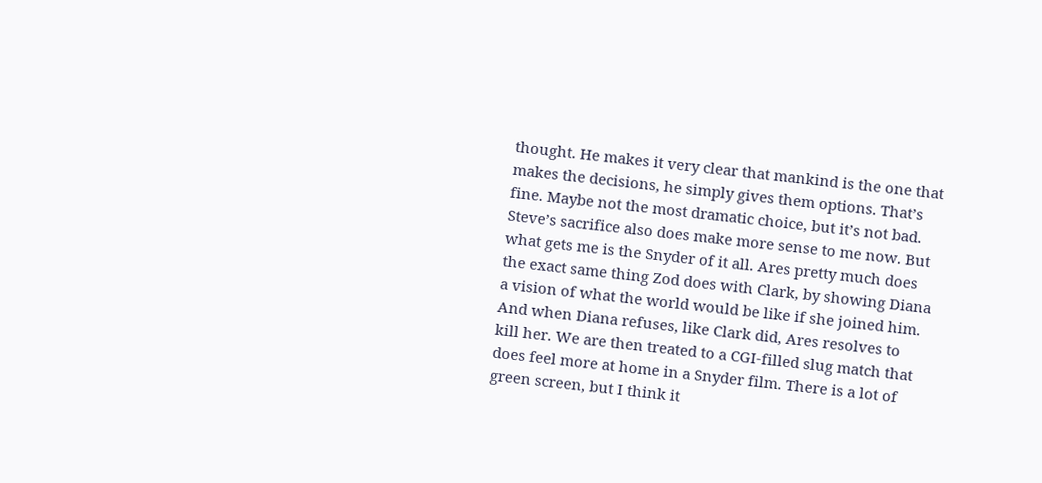thought. He makes it very clear that mankind is the one that makes the decisions, he simply gives them options. That’s fine. Maybe not the most dramatic choice, but it’s not bad. Steve’s sacrifice also does make more sense to me now. But what gets me is the Snyder of it all. Ares pretty much does the exact same thing Zod does with Clark, by showing Diana a vision of what the world would be like if she joined him. And when Diana refuses, like Clark did, Ares resolves to kill her. We are then treated to a CGI-filled slug match that does feel more at home in a Snyder film. There is a lot of green screen, but I think it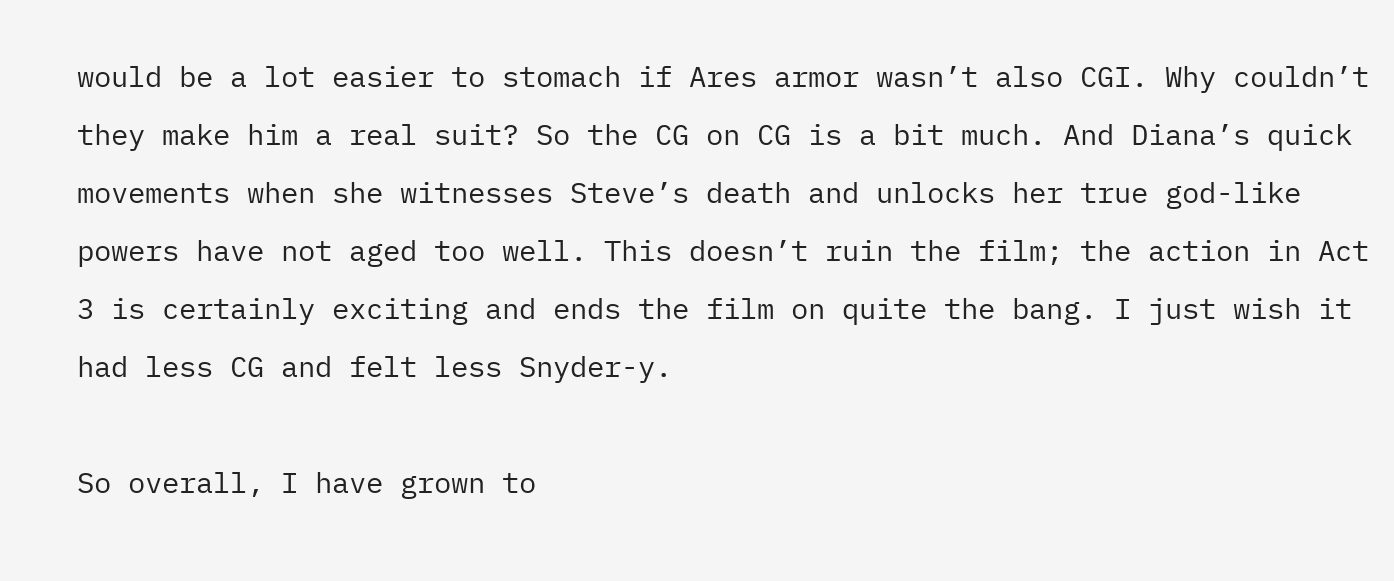would be a lot easier to stomach if Ares armor wasn’t also CGI. Why couldn’t they make him a real suit? So the CG on CG is a bit much. And Diana’s quick movements when she witnesses Steve’s death and unlocks her true god-like powers have not aged too well. This doesn’t ruin the film; the action in Act 3 is certainly exciting and ends the film on quite the bang. I just wish it had less CG and felt less Snyder-y.

So overall, I have grown to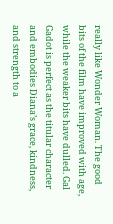really like Wonder Woman. The good bits of the film have improved with age, while the weaker bits have dulled. Gal Gadot is perfect as the titular character and embodies Diana’s grace, kindness, and strength to a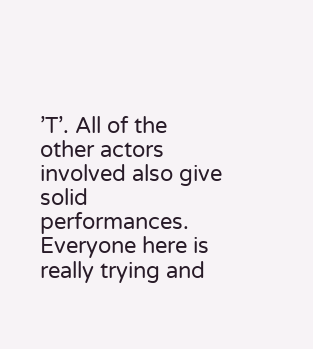’T’. All of the other actors involved also give solid performances. Everyone here is really trying and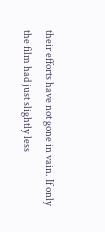their efforts have not gone in vain. If only the film had just slightly less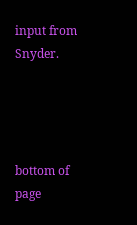input from Snyder.




bottom of page